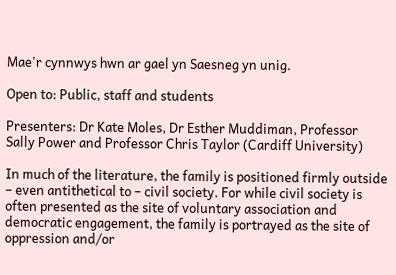Mae'r cynnwys hwn ar gael yn Saesneg yn unig.

Open to: Public, staff and students

Presenters: Dr Kate Moles, Dr Esther Muddiman, Professor Sally Power and Professor Chris Taylor (Cardiff University)

In much of the literature, the family is positioned firmly outside – even antithetical to – civil society. For while civil society is often presented as the site of voluntary association and democratic engagement, the family is portrayed as the site of oppression and/or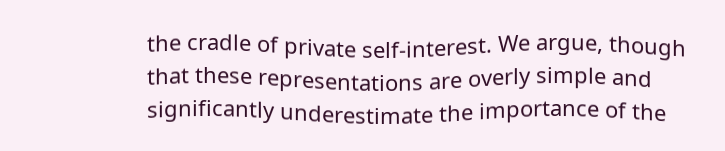the cradle of private self-interest. We argue, though that these representations are overly simple and significantly underestimate the importance of the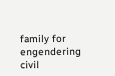family for engendering civil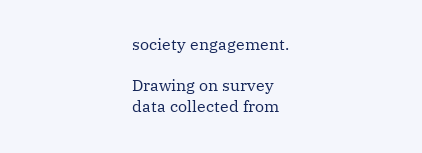society engagement.

Drawing on survey data collected from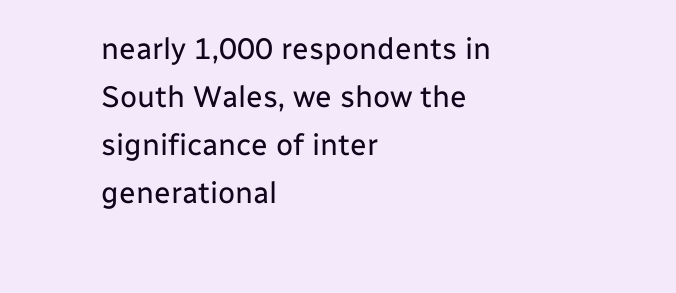nearly 1,000 respondents in South Wales, we show the significance of inter generational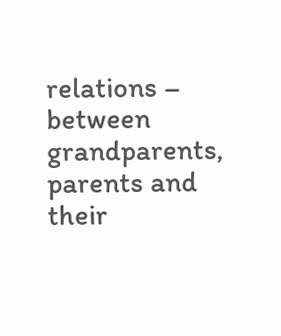relations – between grandparents, parents and their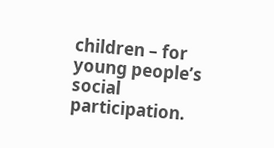children – for young people’s social participation.